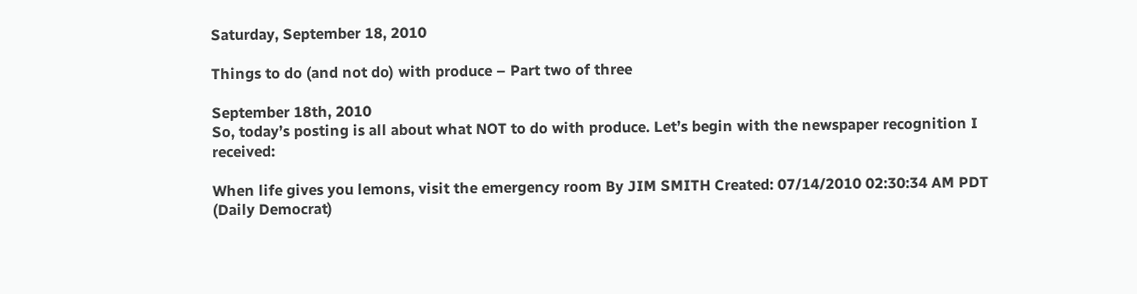Saturday, September 18, 2010

Things to do (and not do) with produce – Part two of three

September 18th, 2010
So, today’s posting is all about what NOT to do with produce. Let’s begin with the newspaper recognition I received:

When life gives you lemons, visit the emergency room By JIM SMITH Created: 07/14/2010 02:30:34 AM PDT (Daily Democrat)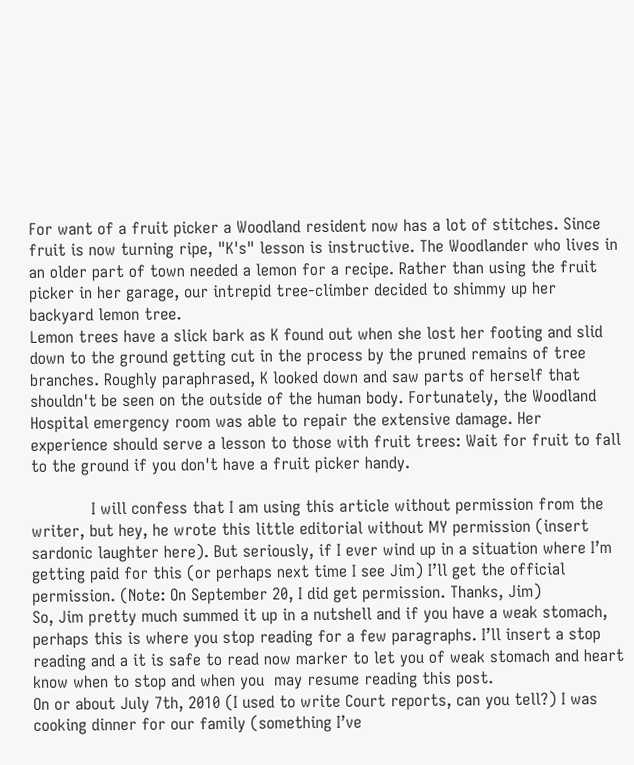For want of a fruit picker a Woodland resident now has a lot of stitches. Since fruit is now turning ripe, "K's" lesson is instructive. The Woodlander who lives in an older part of town needed a lemon for a recipe. Rather than using the fruit picker in her garage, our intrepid tree-climber decided to shimmy up her backyard lemon tree.
Lemon trees have a slick bark as K found out when she lost her footing and slid down to the ground getting cut in the process by the pruned remains of tree branches. Roughly paraphrased, K looked down and saw parts of herself that shouldn't be seen on the outside of the human body. Fortunately, the Woodland Hospital emergency room was able to repair the extensive damage. Her experience should serve a lesson to those with fruit trees: Wait for fruit to fall to the ground if you don't have a fruit picker handy.

            I will confess that I am using this article without permission from the writer, but hey, he wrote this little editorial without MY permission (insert sardonic laughter here). But seriously, if I ever wind up in a situation where I’m getting paid for this (or perhaps next time I see Jim) I’ll get the official permission. (Note: On September 20, I did get permission. Thanks, Jim)
So, Jim pretty much summed it up in a nutshell and if you have a weak stomach, perhaps this is where you stop reading for a few paragraphs. I’ll insert a stop reading and a it is safe to read now marker to let you of weak stomach and heart know when to stop and when you  may resume reading this post.
On or about July 7th, 2010 (I used to write Court reports, can you tell?) I was cooking dinner for our family (something I’ve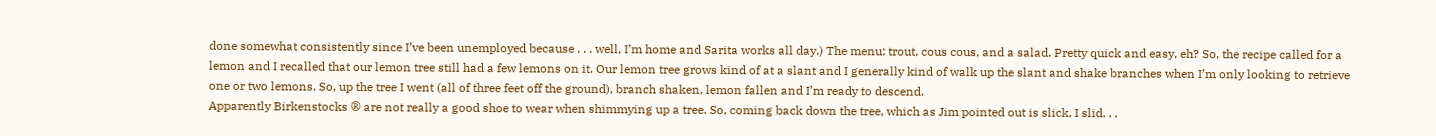done somewhat consistently since I’ve been unemployed because . . . well, I’m home and Sarita works all day.) The menu: trout, cous cous, and a salad. Pretty quick and easy, eh? So, the recipe called for a lemon and I recalled that our lemon tree still had a few lemons on it. Our lemon tree grows kind of at a slant and I generally kind of walk up the slant and shake branches when I’m only looking to retrieve one or two lemons. So, up the tree I went (all of three feet off the ground), branch shaken, lemon fallen and I’m ready to descend.
Apparently Birkenstocks ® are not really a good shoe to wear when shimmying up a tree. So, coming back down the tree, which as Jim pointed out is slick, I slid. . .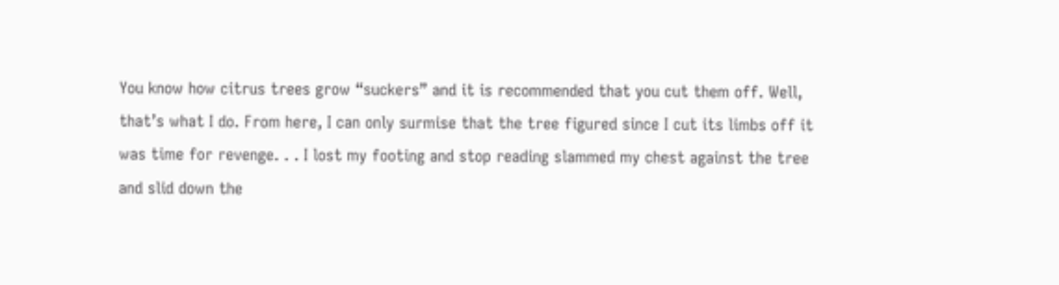You know how citrus trees grow “suckers” and it is recommended that you cut them off. Well, that’s what I do. From here, I can only surmise that the tree figured since I cut its limbs off it was time for revenge. . . I lost my footing and stop reading slammed my chest against the tree and slid down the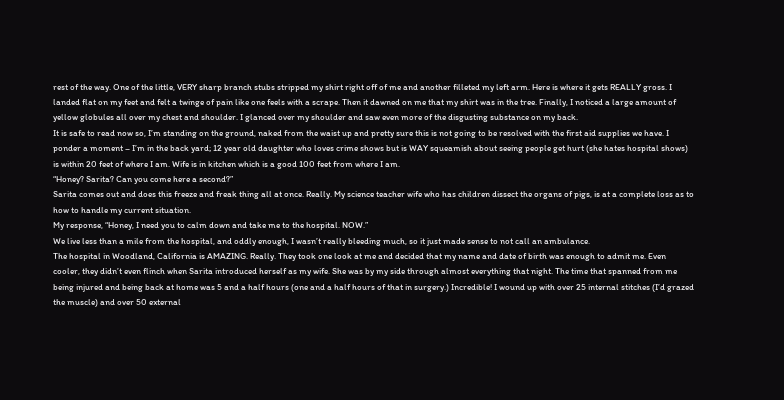rest of the way. One of the little, VERY sharp branch stubs stripped my shirt right off of me and another filleted my left arm. Here is where it gets REALLY gross. I landed flat on my feet and felt a twinge of pain like one feels with a scrape. Then it dawned on me that my shirt was in the tree. Finally, I noticed a large amount of yellow globules all over my chest and shoulder. I glanced over my shoulder and saw even more of the disgusting substance on my back.
It is safe to read now so, I’m standing on the ground, naked from the waist up and pretty sure this is not going to be resolved with the first aid supplies we have. I ponder a moment – I’m in the back yard; 12 year old daughter who loves crime shows but is WAY squeamish about seeing people get hurt (she hates hospital shows) is within 20 feet of where I am. Wife is in kitchen which is a good 100 feet from where I am.
“Honey? Sarita? Can you come here a second?”
Sarita comes out and does this freeze and freak thing all at once. Really. My science teacher wife who has children dissect the organs of pigs, is at a complete loss as to how to handle my current situation.
My response, “Honey, I need you to calm down and take me to the hospital. NOW.”
We live less than a mile from the hospital, and oddly enough, I wasn’t really bleeding much, so it just made sense to not call an ambulance.
The hospital in Woodland, California is AMAZING. Really. They took one look at me and decided that my name and date of birth was enough to admit me. Even cooler, they didn’t even flinch when Sarita introduced herself as my wife. She was by my side through almost everything that night. The time that spanned from me being injured and being back at home was 5 and a half hours (one and a half hours of that in surgery.) Incredible! I wound up with over 25 internal stitches (I’d grazed the muscle) and over 50 external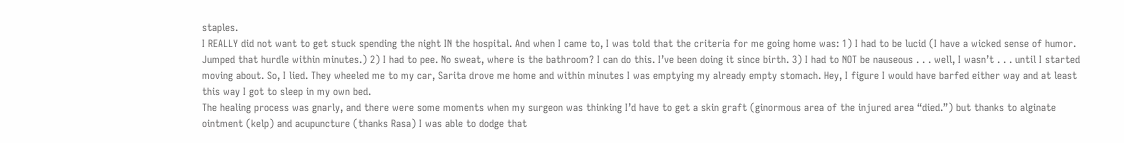staples.
I REALLY did not want to get stuck spending the night IN the hospital. And when I came to, I was told that the criteria for me going home was: 1) I had to be lucid (I have a wicked sense of humor. Jumped that hurdle within minutes.) 2) I had to pee. No sweat, where is the bathroom? I can do this. I’ve been doing it since birth. 3) I had to NOT be nauseous . . . well, I wasn’t . . . until I started moving about. So, I lied. They wheeled me to my car, Sarita drove me home and within minutes I was emptying my already empty stomach. Hey, I figure I would have barfed either way and at least this way I got to sleep in my own bed.
The healing process was gnarly, and there were some moments when my surgeon was thinking I’d have to get a skin graft (ginormous area of the injured area “died.”) but thanks to alginate ointment (kelp) and acupuncture (thanks Rasa) I was able to dodge that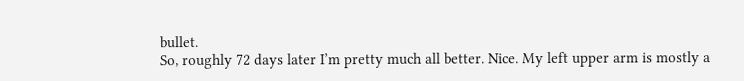bullet.
So, roughly 72 days later I’m pretty much all better. Nice. My left upper arm is mostly a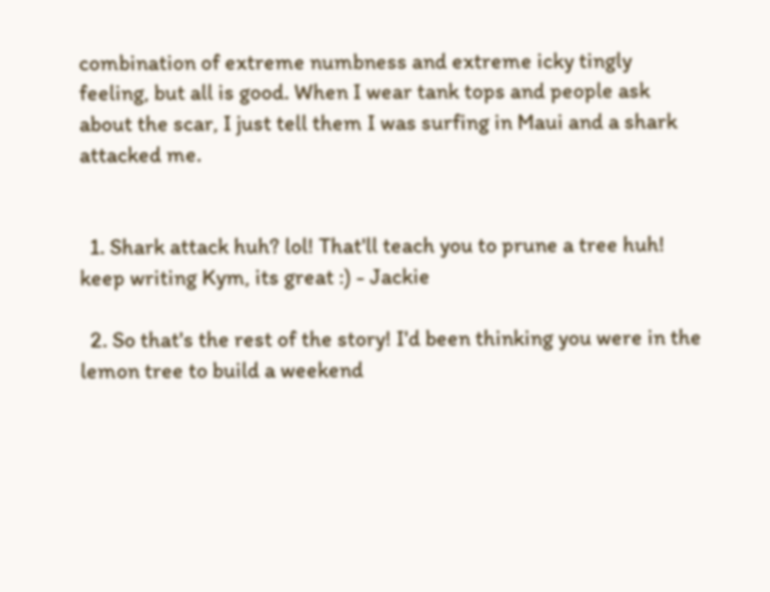combination of extreme numbness and extreme icky tingly feeling, but all is good. When I wear tank tops and people ask about the scar, I just tell them I was surfing in Maui and a shark attacked me.


  1. Shark attack huh? lol! That'll teach you to prune a tree huh! keep writing Kym, its great :) - Jackie

  2. So that's the rest of the story! I'd been thinking you were in the lemon tree to build a weekend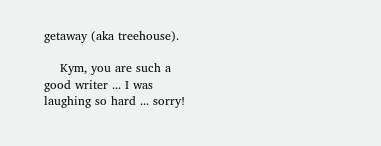getaway (aka treehouse).

    Kym, you are such a good writer ... I was laughing so hard ... sorry!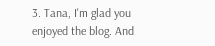3. Tana, I'm glad you enjoyed the blog. And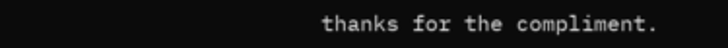thanks for the compliment.